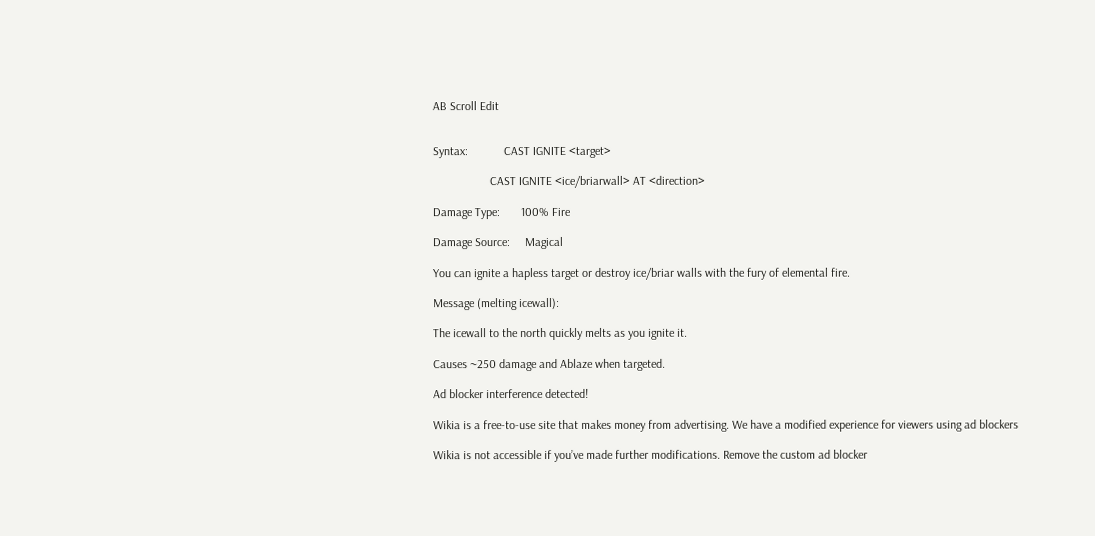AB Scroll Edit


Syntax:            CAST IGNITE <target>

                   CAST IGNITE <ice/briarwall> AT <direction>

Damage Type:       100% Fire

Damage Source:     Magical

You can ignite a hapless target or destroy ice/briar walls with the fury of elemental fire.

Message (melting icewall):

The icewall to the north quickly melts as you ignite it.

Causes ~250 damage and Ablaze when targeted.

Ad blocker interference detected!

Wikia is a free-to-use site that makes money from advertising. We have a modified experience for viewers using ad blockers

Wikia is not accessible if you’ve made further modifications. Remove the custom ad blocker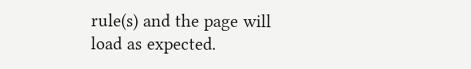rule(s) and the page will load as expected.